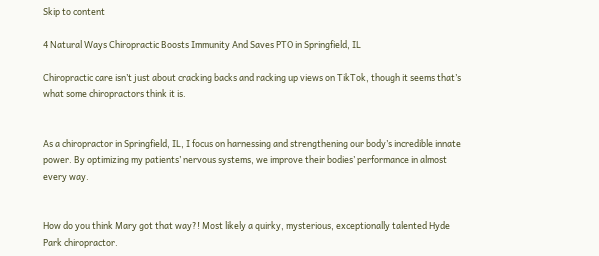Skip to content

4 Natural Ways Chiropractic Boosts Immunity And Saves PTO in Springfield, IL

Chiropractic care isn’t just about cracking backs and racking up views on TikTok, though it seems that’s what some chiropractors think it is.


As a chiropractor in Springfield, IL, I focus on harnessing and strengthening our body’s incredible innate power. By optimizing my patients’ nervous systems, we improve their bodies’ performance in almost every way.


How do you think Mary got that way?! Most likely a quirky, mysterious, exceptionally talented Hyde Park chiropractor.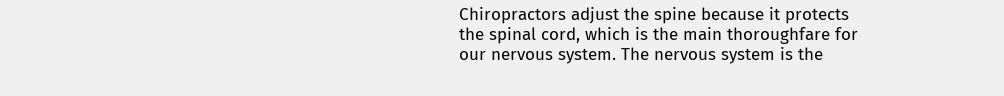Chiropractors adjust the spine because it protects the spinal cord, which is the main thoroughfare for our nervous system. The nervous system is the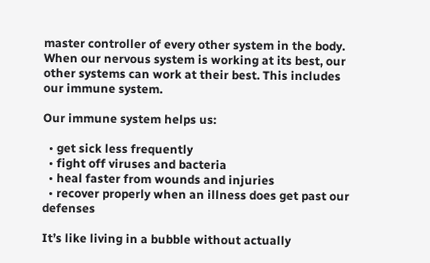master controller of every other system in the body. When our nervous system is working at its best, our other systems can work at their best. This includes our immune system.

Our immune system helps us:

  • get sick less frequently
  • fight off viruses and bacteria
  • heal faster from wounds and injuries
  • recover properly when an illness does get past our defenses

It’s like living in a bubble without actually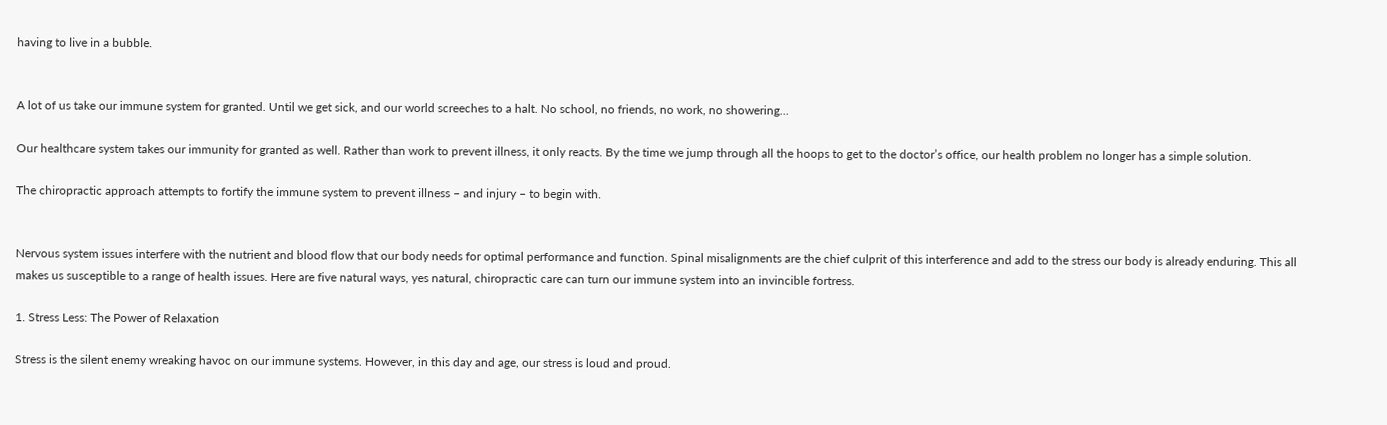having to live in a bubble.


A lot of us take our immune system for granted. Until we get sick, and our world screeches to a halt. No school, no friends, no work, no showering…

Our healthcare system takes our immunity for granted as well. Rather than work to prevent illness, it only reacts. By the time we jump through all the hoops to get to the doctor’s office, our health problem no longer has a simple solution.

The chiropractic approach attempts to fortify the immune system to prevent illness – and injury – to begin with.


Nervous system issues interfere with the nutrient and blood flow that our body needs for optimal performance and function. Spinal misalignments are the chief culprit of this interference and add to the stress our body is already enduring. This all makes us susceptible to a range of health issues. Here are five natural ways, yes natural, chiropractic care can turn our immune system into an invincible fortress.

1. Stress Less: The Power of Relaxation

Stress is the silent enemy wreaking havoc on our immune systems. However, in this day and age, our stress is loud and proud.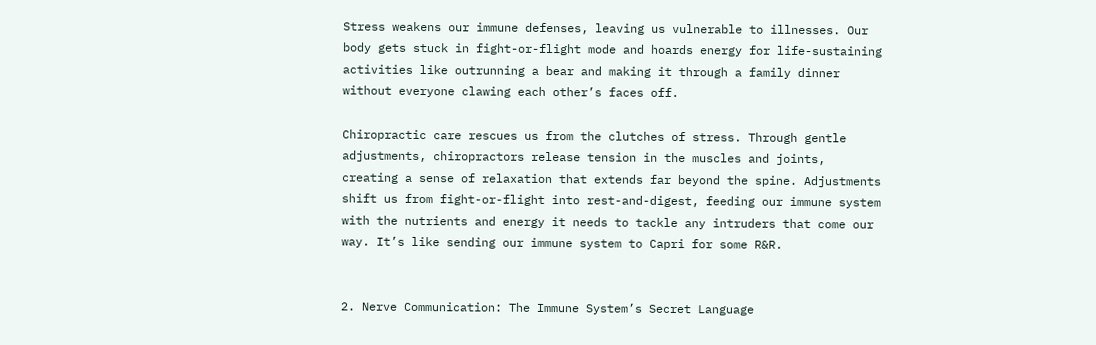Stress weakens our immune defenses, leaving us vulnerable to illnesses. Our body gets stuck in fight-or-flight mode and hoards energy for life-sustaining activities like outrunning a bear and making it through a family dinner without everyone clawing each other’s faces off.

Chiropractic care rescues us from the clutches of stress. Through gentle adjustments, chiropractors release tension in the muscles and joints, creating a sense of relaxation that extends far beyond the spine. Adjustments shift us from fight-or-flight into rest-and-digest, feeding our immune system with the nutrients and energy it needs to tackle any intruders that come our way. It’s like sending our immune system to Capri for some R&R.


2. Nerve Communication: The Immune System’s Secret Language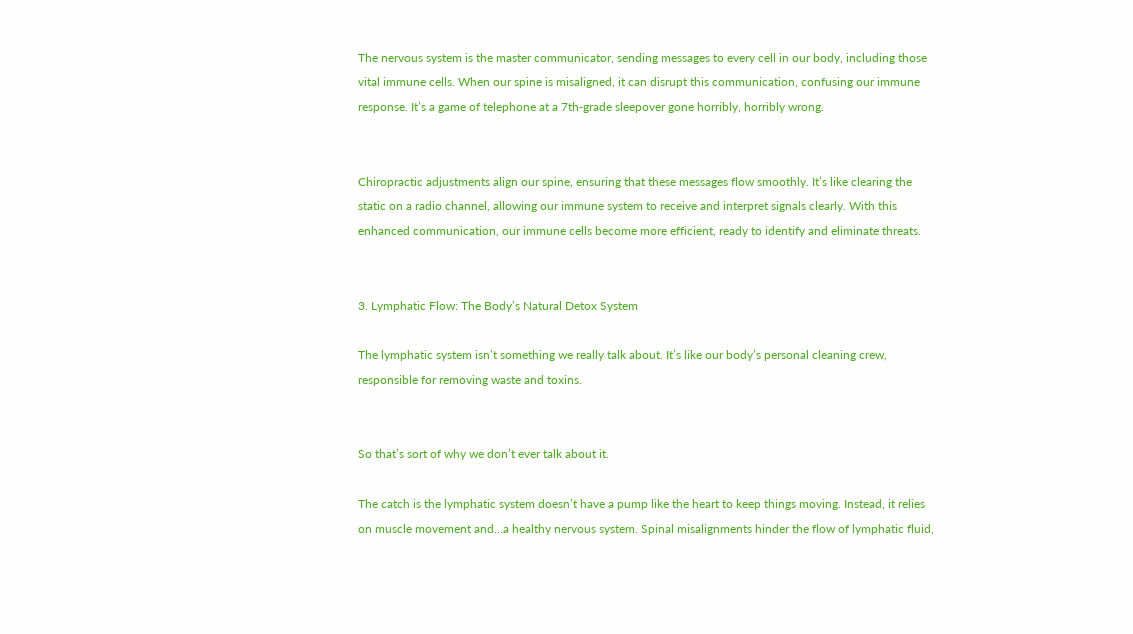The nervous system is the master communicator, sending messages to every cell in our body, including those vital immune cells. When our spine is misaligned, it can disrupt this communication, confusing our immune response. It’s a game of telephone at a 7th-grade sleepover gone horribly, horribly wrong.


Chiropractic adjustments align our spine, ensuring that these messages flow smoothly. It’s like clearing the static on a radio channel, allowing our immune system to receive and interpret signals clearly. With this enhanced communication, our immune cells become more efficient, ready to identify and eliminate threats.


3. Lymphatic Flow: The Body’s Natural Detox System

The lymphatic system isn’t something we really talk about. It’s like our body’s personal cleaning crew, responsible for removing waste and toxins.


So that’s sort of why we don’t ever talk about it.

The catch is the lymphatic system doesn’t have a pump like the heart to keep things moving. Instead, it relies on muscle movement and…a healthy nervous system. Spinal misalignments hinder the flow of lymphatic fluid,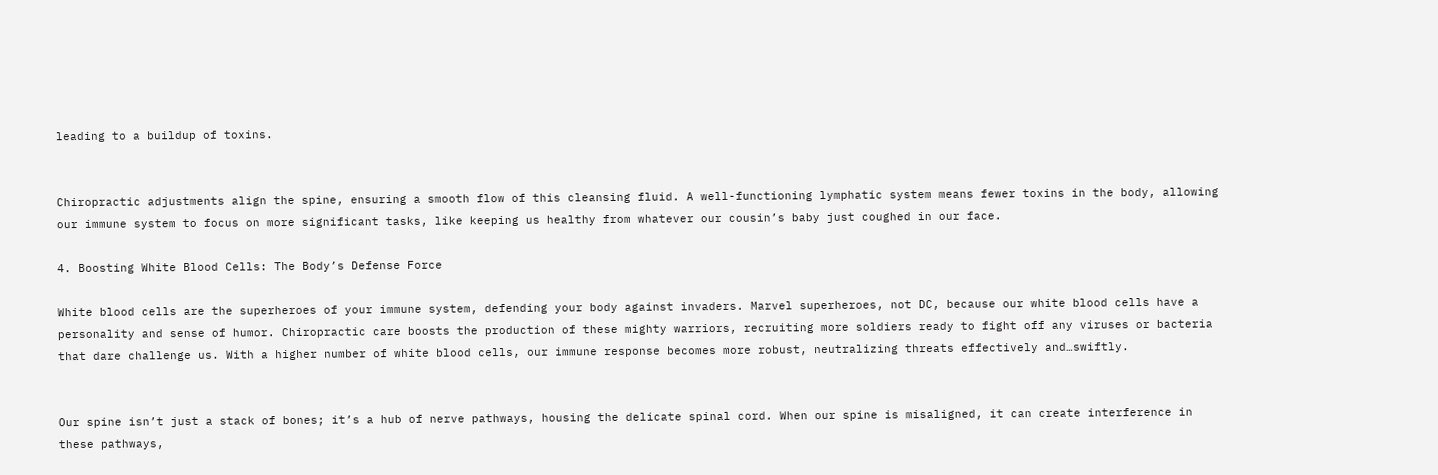leading to a buildup of toxins.


Chiropractic adjustments align the spine, ensuring a smooth flow of this cleansing fluid. A well-functioning lymphatic system means fewer toxins in the body, allowing our immune system to focus on more significant tasks, like keeping us healthy from whatever our cousin’s baby just coughed in our face.

4. Boosting White Blood Cells: The Body’s Defense Force

White blood cells are the superheroes of your immune system, defending your body against invaders. Marvel superheroes, not DC, because our white blood cells have a personality and sense of humor. Chiropractic care boosts the production of these mighty warriors, recruiting more soldiers ready to fight off any viruses or bacteria that dare challenge us. With a higher number of white blood cells, our immune response becomes more robust, neutralizing threats effectively and…swiftly.


Our spine isn’t just a stack of bones; it’s a hub of nerve pathways, housing the delicate spinal cord. When our spine is misaligned, it can create interference in these pathways,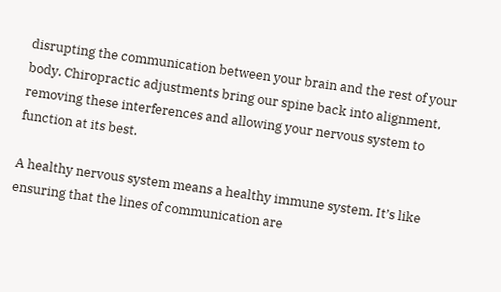disrupting the communication between your brain and the rest of your body. Chiropractic adjustments bring our spine back into alignment, removing these interferences and allowing your nervous system to function at its best.

A healthy nervous system means a healthy immune system. It’s like ensuring that the lines of communication are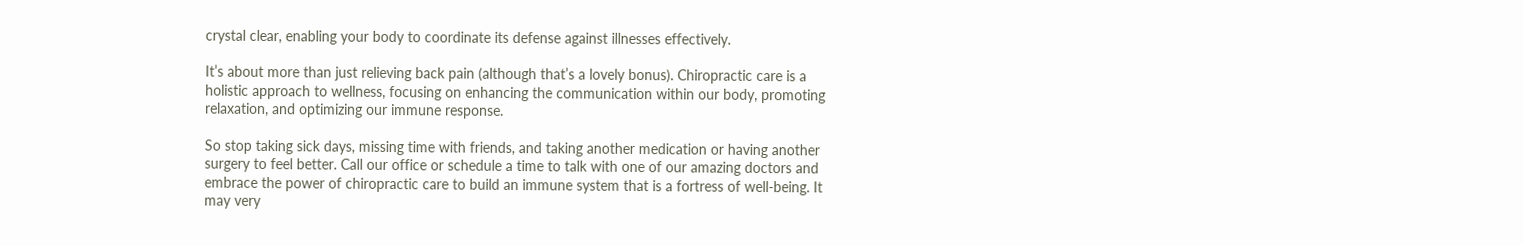crystal clear, enabling your body to coordinate its defense against illnesses effectively.

It’s about more than just relieving back pain (although that’s a lovely bonus). Chiropractic care is a holistic approach to wellness, focusing on enhancing the communication within our body, promoting relaxation, and optimizing our immune response.

So stop taking sick days, missing time with friends, and taking another medication or having another surgery to feel better. Call our office or schedule a time to talk with one of our amazing doctors and embrace the power of chiropractic care to build an immune system that is a fortress of well-being. It may very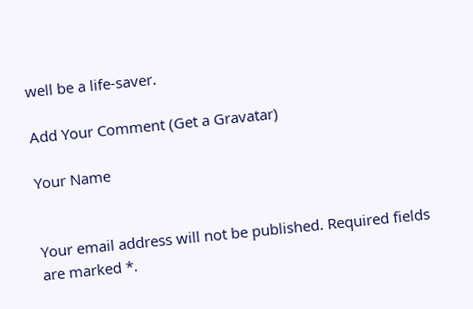well be a life-saver.

Add Your Comment (Get a Gravatar)

Your Name


Your email address will not be published. Required fields are marked *.